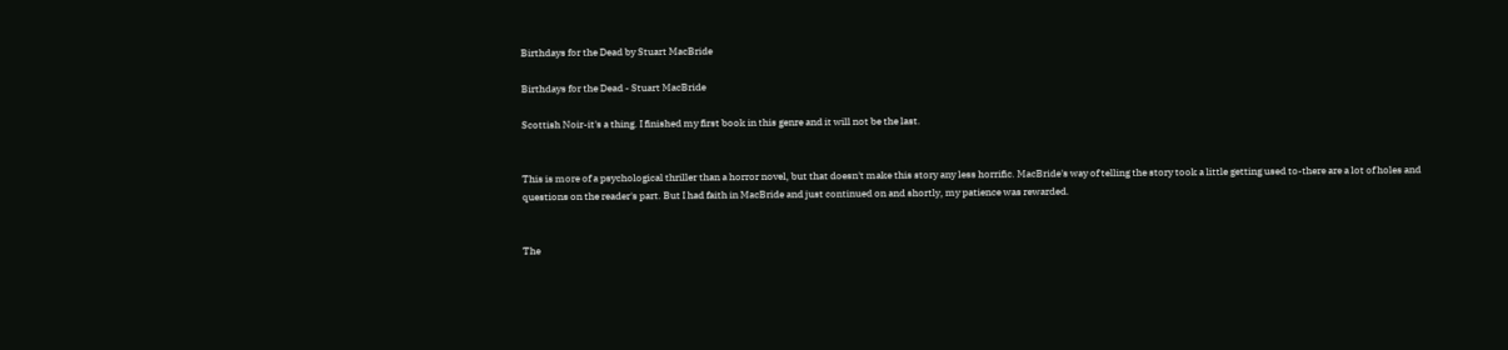Birthdays for the Dead by Stuart MacBride

Birthdays for the Dead - Stuart MacBride

Scottish Noir-it's a thing. I finished my first book in this genre and it will not be the last.


This is more of a psychological thriller than a horror novel, but that doesn't make this story any less horrific. MacBride's way of telling the story took a little getting used to-there are a lot of holes and questions on the reader's part. But I had faith in MacBride and just continued on and shortly, my patience was rewarded.


The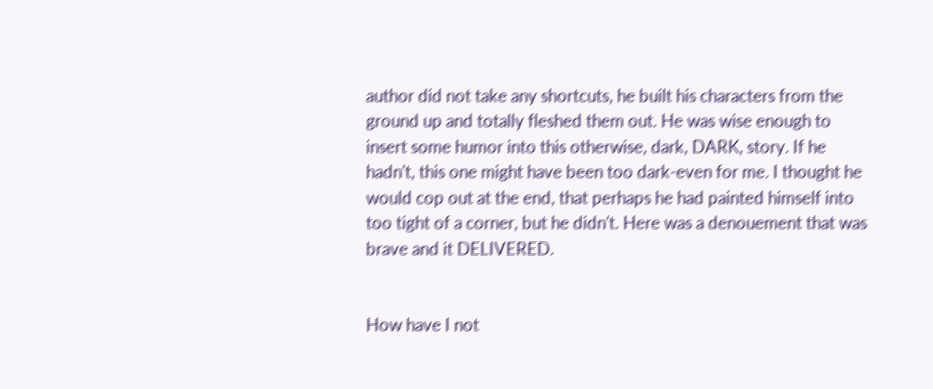author did not take any shortcuts, he built his characters from the ground up and totally fleshed them out. He was wise enough to insert some humor into this otherwise, dark, DARK, story. If he hadn't, this one might have been too dark-even for me. I thought he would cop out at the end, that perhaps he had painted himself into too tight of a corner, but he didn't. Here was a denouement that was brave and it DELIVERED.


How have I not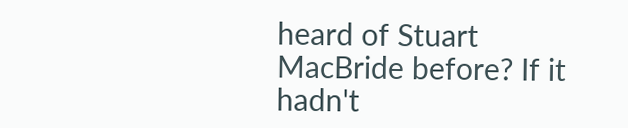heard of Stuart MacBride before? If it hadn't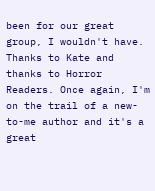been for our great group, I wouldn't have. Thanks to Kate and thanks to Horror Readers. Once again, I'm on the trail of a new-to-me author and it's a great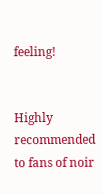feeling!


Highly recommended to fans of noir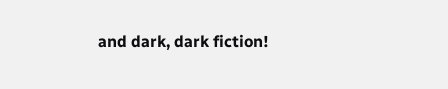and dark, dark fiction!